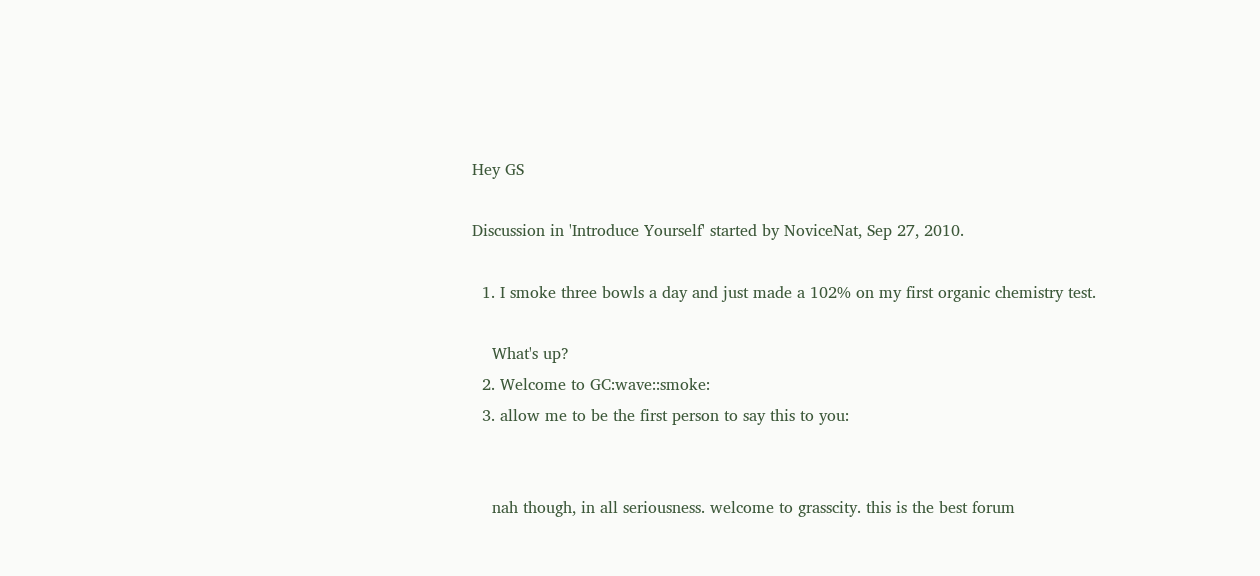Hey GS

Discussion in 'Introduce Yourself' started by NoviceNat, Sep 27, 2010.

  1. I smoke three bowls a day and just made a 102% on my first organic chemistry test.

    What's up?
  2. Welcome to GC:wave::smoke:
  3. allow me to be the first person to say this to you:


    nah though, in all seriousness. welcome to grasscity. this is the best forum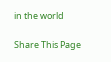in the world

Share This Page